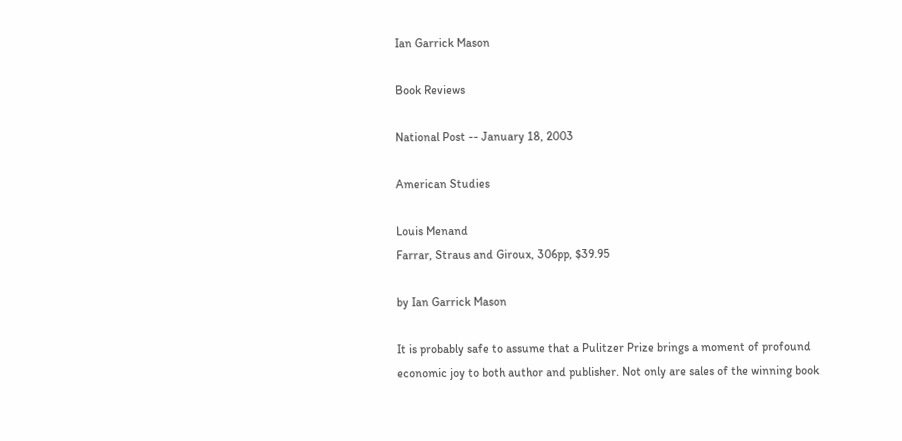Ian Garrick Mason

Book Reviews

National Post -- January 18, 2003

American Studies

Louis Menand
Farrar, Straus and Giroux, 306pp, $39.95

by Ian Garrick Mason

It is probably safe to assume that a Pulitzer Prize brings a moment of profound economic joy to both author and publisher. Not only are sales of the winning book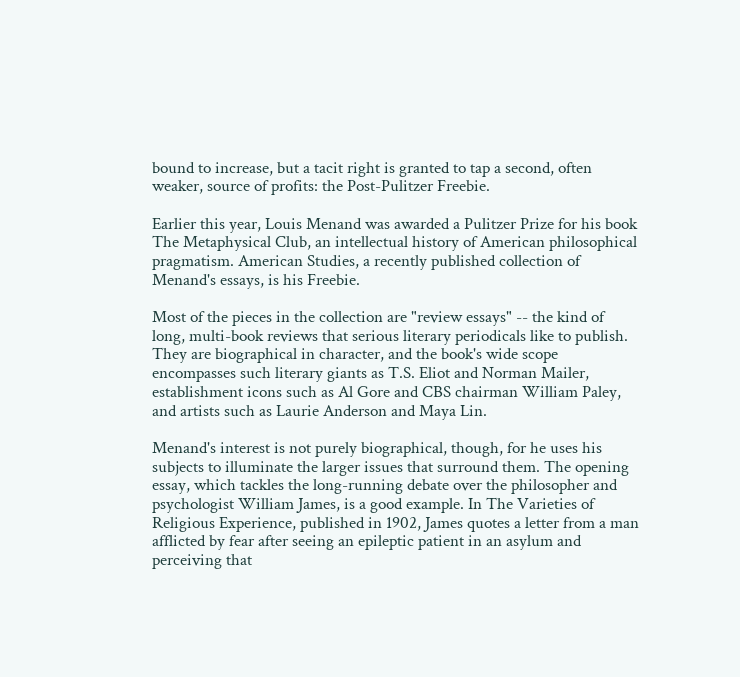bound to increase, but a tacit right is granted to tap a second, often weaker, source of profits: the Post-Pulitzer Freebie.

Earlier this year, Louis Menand was awarded a Pulitzer Prize for his book The Metaphysical Club, an intellectual history of American philosophical pragmatism. American Studies, a recently published collection of Menand's essays, is his Freebie.

Most of the pieces in the collection are "review essays" -- the kind of long, multi-book reviews that serious literary periodicals like to publish. They are biographical in character, and the book's wide scope encompasses such literary giants as T.S. Eliot and Norman Mailer, establishment icons such as Al Gore and CBS chairman William Paley, and artists such as Laurie Anderson and Maya Lin.

Menand's interest is not purely biographical, though, for he uses his subjects to illuminate the larger issues that surround them. The opening essay, which tackles the long-running debate over the philosopher and psychologist William James, is a good example. In The Varieties of Religious Experience, published in 1902, James quotes a letter from a man afflicted by fear after seeing an epileptic patient in an asylum and perceiving that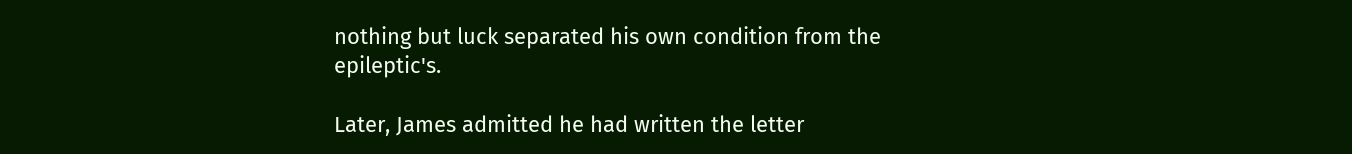nothing but luck separated his own condition from the epileptic's.

Later, James admitted he had written the letter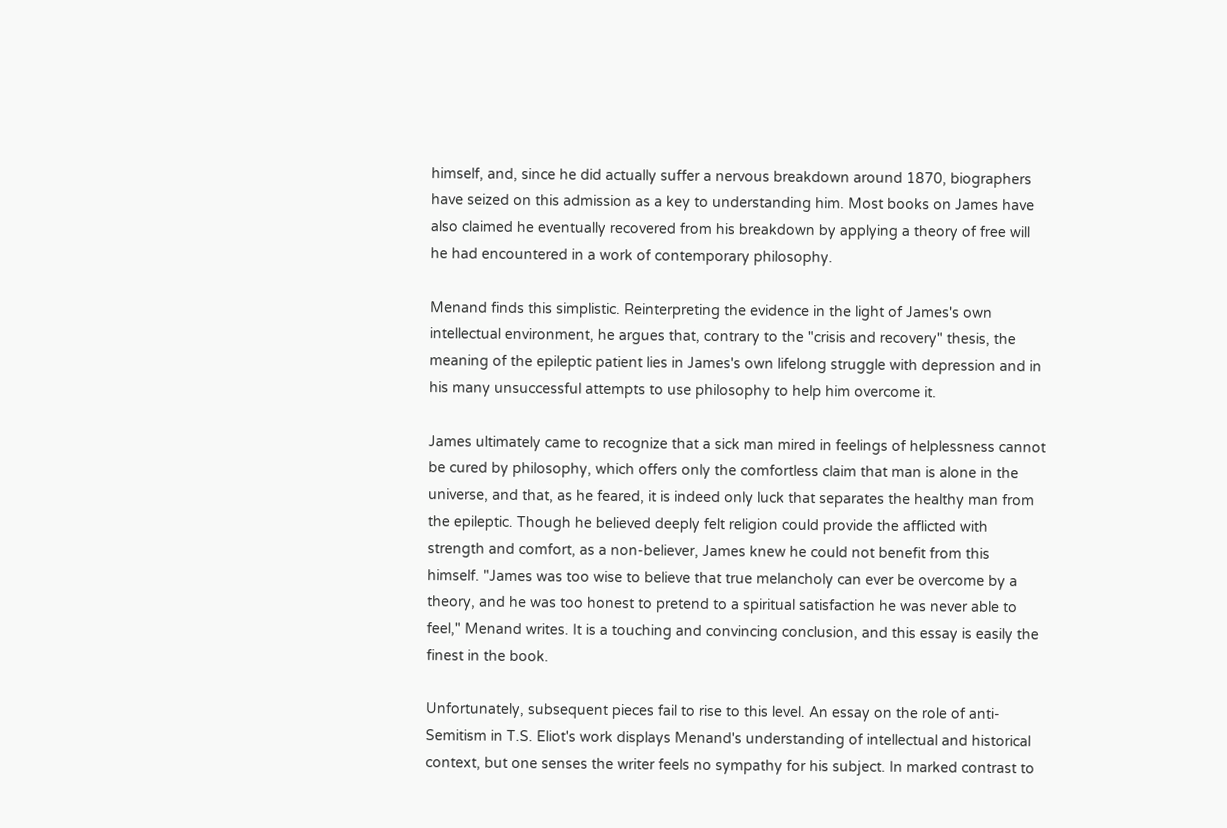himself, and, since he did actually suffer a nervous breakdown around 1870, biographers have seized on this admission as a key to understanding him. Most books on James have also claimed he eventually recovered from his breakdown by applying a theory of free will he had encountered in a work of contemporary philosophy.

Menand finds this simplistic. Reinterpreting the evidence in the light of James's own intellectual environment, he argues that, contrary to the "crisis and recovery" thesis, the meaning of the epileptic patient lies in James's own lifelong struggle with depression and in his many unsuccessful attempts to use philosophy to help him overcome it.

James ultimately came to recognize that a sick man mired in feelings of helplessness cannot be cured by philosophy, which offers only the comfortless claim that man is alone in the universe, and that, as he feared, it is indeed only luck that separates the healthy man from the epileptic. Though he believed deeply felt religion could provide the afflicted with strength and comfort, as a non-believer, James knew he could not benefit from this himself. "James was too wise to believe that true melancholy can ever be overcome by a theory, and he was too honest to pretend to a spiritual satisfaction he was never able to feel," Menand writes. It is a touching and convincing conclusion, and this essay is easily the finest in the book.

Unfortunately, subsequent pieces fail to rise to this level. An essay on the role of anti-Semitism in T.S. Eliot's work displays Menand's understanding of intellectual and historical context, but one senses the writer feels no sympathy for his subject. In marked contrast to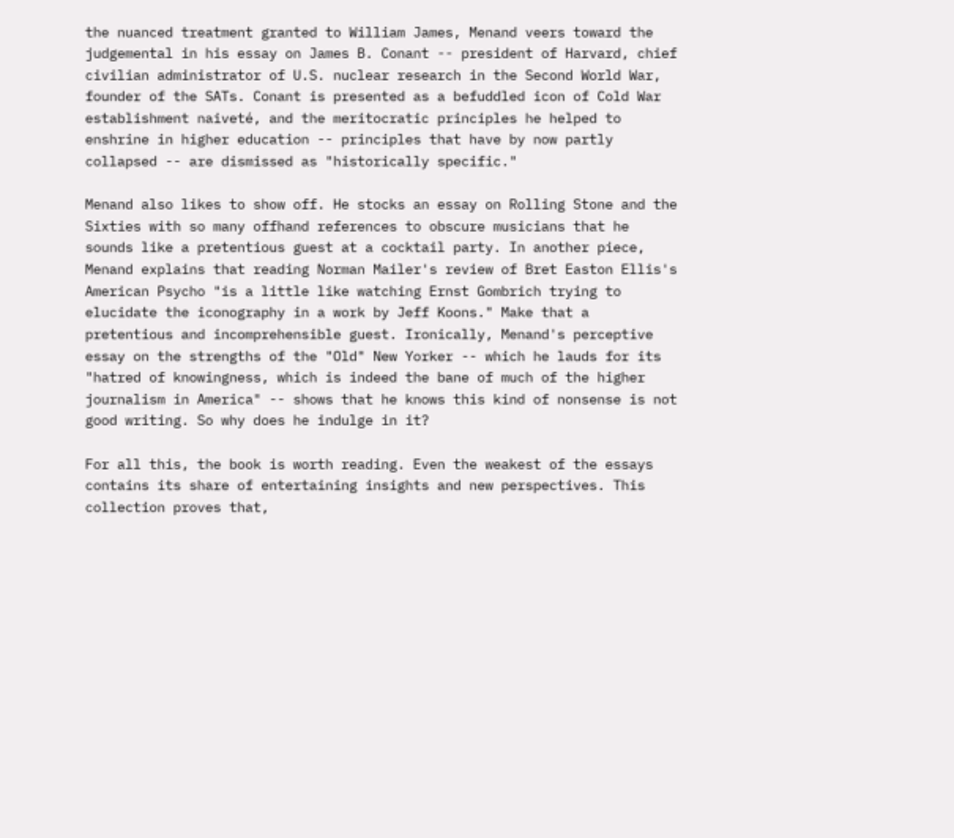the nuanced treatment granted to William James, Menand veers toward the judgemental in his essay on James B. Conant -- president of Harvard, chief civilian administrator of U.S. nuclear research in the Second World War, founder of the SATs. Conant is presented as a befuddled icon of Cold War establishment naiveté, and the meritocratic principles he helped to enshrine in higher education -- principles that have by now partly collapsed -- are dismissed as "historically specific."

Menand also likes to show off. He stocks an essay on Rolling Stone and the Sixties with so many offhand references to obscure musicians that he sounds like a pretentious guest at a cocktail party. In another piece, Menand explains that reading Norman Mailer's review of Bret Easton Ellis's American Psycho "is a little like watching Ernst Gombrich trying to elucidate the iconography in a work by Jeff Koons." Make that a pretentious and incomprehensible guest. Ironically, Menand's perceptive essay on the strengths of the "Old" New Yorker -- which he lauds for its "hatred of knowingness, which is indeed the bane of much of the higher journalism in America" -- shows that he knows this kind of nonsense is not good writing. So why does he indulge in it?

For all this, the book is worth reading. Even the weakest of the essays contains its share of entertaining insights and new perspectives. This collection proves that,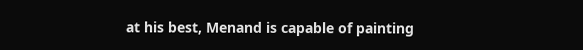at his best, Menand is capable of painting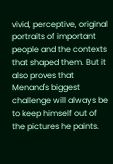vivid, perceptive, original portraits of important people and the contexts that shaped them. But it also proves that Menand's biggest challenge will always be to keep himself out of the pictures he paints.